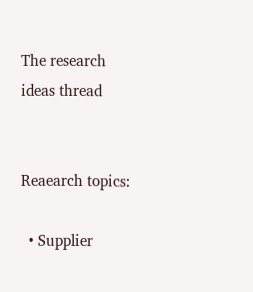The research ideas thread


Reaearch topics:

  • Supplier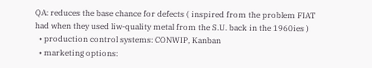QA: reduces the base chance for defects ( inspired from the problem FIAT had when they used liw-quality metal from the S.U. back in the 1960ies )
  • production control systems: CONWIP, Kanban
  • marketing options: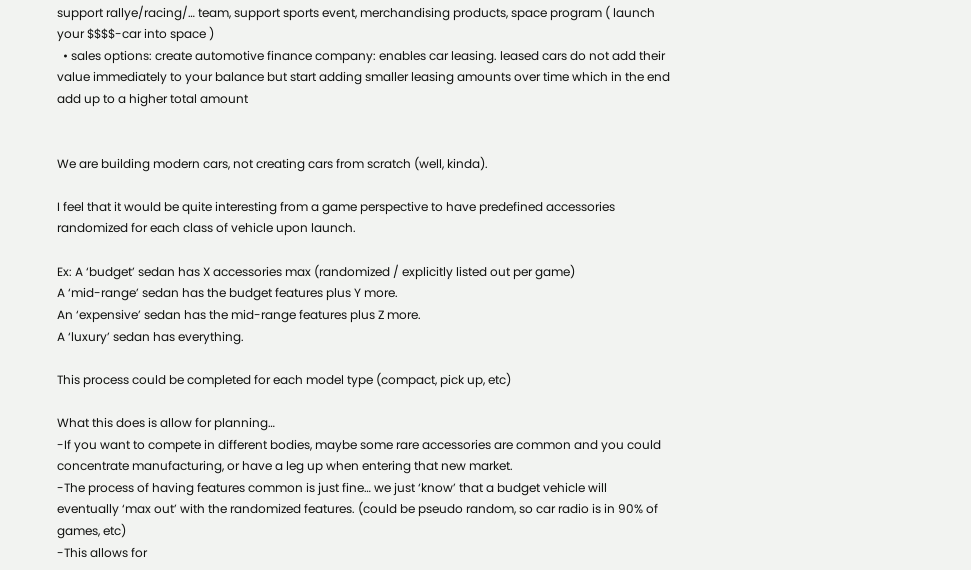support rallye/racing/… team, support sports event, merchandising products, space program ( launch your $$$$-car into space )
  • sales options: create automotive finance company: enables car leasing. leased cars do not add their value immediately to your balance but start adding smaller leasing amounts over time which in the end add up to a higher total amount


We are building modern cars, not creating cars from scratch (well, kinda).

I feel that it would be quite interesting from a game perspective to have predefined accessories randomized for each class of vehicle upon launch.

Ex: A ‘budget’ sedan has X accessories max (randomized / explicitly listed out per game)
A ‘mid-range’ sedan has the budget features plus Y more.
An ‘expensive’ sedan has the mid-range features plus Z more.
A ‘luxury’ sedan has everything.

This process could be completed for each model type (compact, pick up, etc)

What this does is allow for planning…
-If you want to compete in different bodies, maybe some rare accessories are common and you could concentrate manufacturing, or have a leg up when entering that new market.
-The process of having features common is just fine… we just ‘know’ that a budget vehicle will eventually ‘max out’ with the randomized features. (could be pseudo random, so car radio is in 90% of games, etc)
-This allows for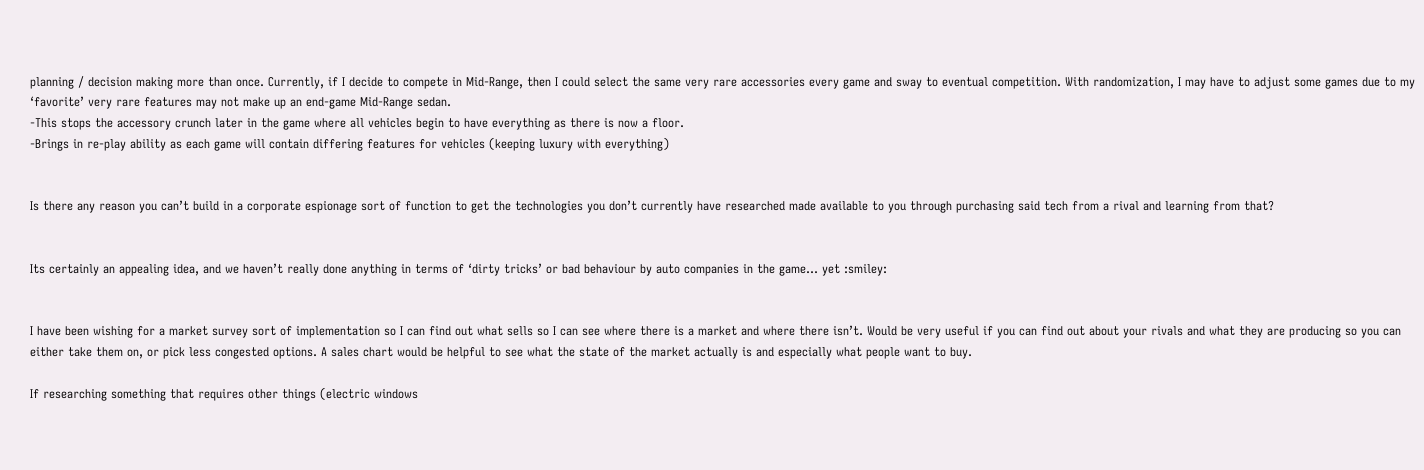planning / decision making more than once. Currently, if I decide to compete in Mid-Range, then I could select the same very rare accessories every game and sway to eventual competition. With randomization, I may have to adjust some games due to my ‘favorite’ very rare features may not make up an end-game Mid-Range sedan.
-This stops the accessory crunch later in the game where all vehicles begin to have everything as there is now a floor.
-Brings in re-play ability as each game will contain differing features for vehicles (keeping luxury with everything)


Is there any reason you can’t build in a corporate espionage sort of function to get the technologies you don’t currently have researched made available to you through purchasing said tech from a rival and learning from that?


Its certainly an appealing idea, and we haven’t really done anything in terms of ‘dirty tricks’ or bad behaviour by auto companies in the game… yet :smiley:


I have been wishing for a market survey sort of implementation so I can find out what sells so I can see where there is a market and where there isn’t. Would be very useful if you can find out about your rivals and what they are producing so you can either take them on, or pick less congested options. A sales chart would be helpful to see what the state of the market actually is and especially what people want to buy.

If researching something that requires other things (electric windows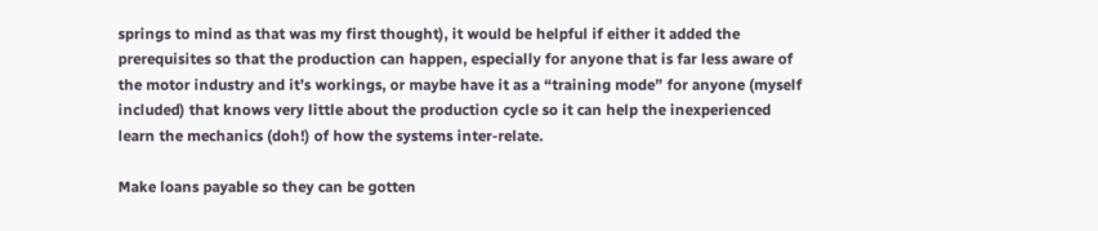springs to mind as that was my first thought), it would be helpful if either it added the prerequisites so that the production can happen, especially for anyone that is far less aware of the motor industry and it’s workings, or maybe have it as a “training mode” for anyone (myself included) that knows very little about the production cycle so it can help the inexperienced learn the mechanics (doh!) of how the systems inter-relate.

Make loans payable so they can be gotten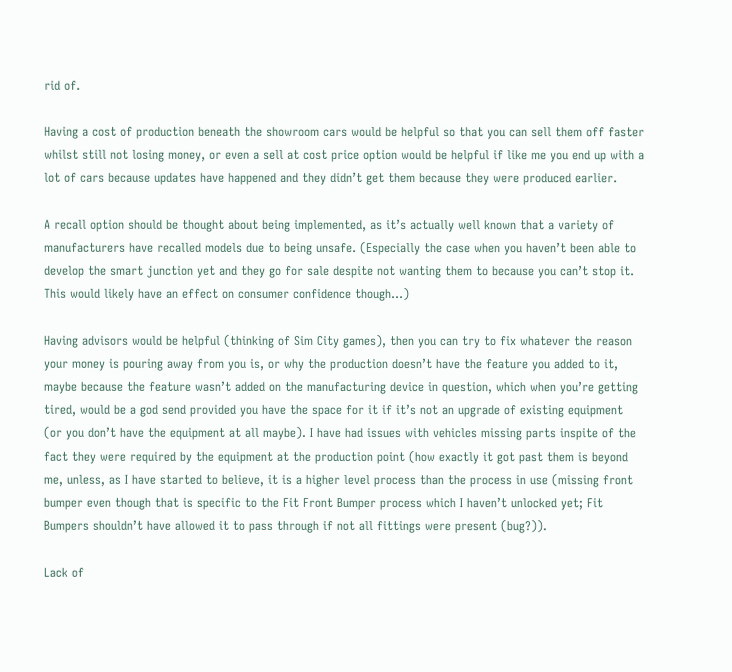rid of.

Having a cost of production beneath the showroom cars would be helpful so that you can sell them off faster whilst still not losing money, or even a sell at cost price option would be helpful if like me you end up with a lot of cars because updates have happened and they didn’t get them because they were produced earlier.

A recall option should be thought about being implemented, as it’s actually well known that a variety of manufacturers have recalled models due to being unsafe. (Especially the case when you haven’t been able to develop the smart junction yet and they go for sale despite not wanting them to because you can’t stop it. This would likely have an effect on consumer confidence though…)

Having advisors would be helpful (thinking of Sim City games), then you can try to fix whatever the reason your money is pouring away from you is, or why the production doesn’t have the feature you added to it, maybe because the feature wasn’t added on the manufacturing device in question, which when you’re getting tired, would be a god send provided you have the space for it if it’s not an upgrade of existing equipment (or you don’t have the equipment at all maybe). I have had issues with vehicles missing parts inspite of the fact they were required by the equipment at the production point (how exactly it got past them is beyond me, unless, as I have started to believe, it is a higher level process than the process in use (missing front bumper even though that is specific to the Fit Front Bumper process which I haven’t unlocked yet; Fit Bumpers shouldn’t have allowed it to pass through if not all fittings were present (bug?)).

Lack of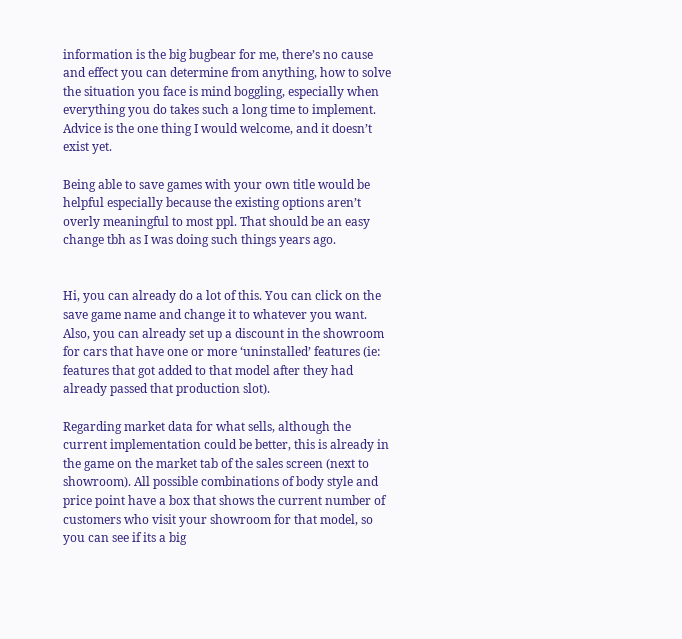information is the big bugbear for me, there’s no cause and effect you can determine from anything, how to solve the situation you face is mind boggling, especially when everything you do takes such a long time to implement. Advice is the one thing I would welcome, and it doesn’t exist yet.

Being able to save games with your own title would be helpful especially because the existing options aren’t overly meaningful to most ppl. That should be an easy change tbh as I was doing such things years ago.


Hi, you can already do a lot of this. You can click on the save game name and change it to whatever you want. Also, you can already set up a discount in the showroom for cars that have one or more ‘uninstalled’ features (ie: features that got added to that model after they had already passed that production slot).

Regarding market data for what sells, although the current implementation could be better, this is already in the game on the market tab of the sales screen (next to showroom). All possible combinations of body style and price point have a box that shows the current number of customers who visit your showroom for that model, so you can see if its a big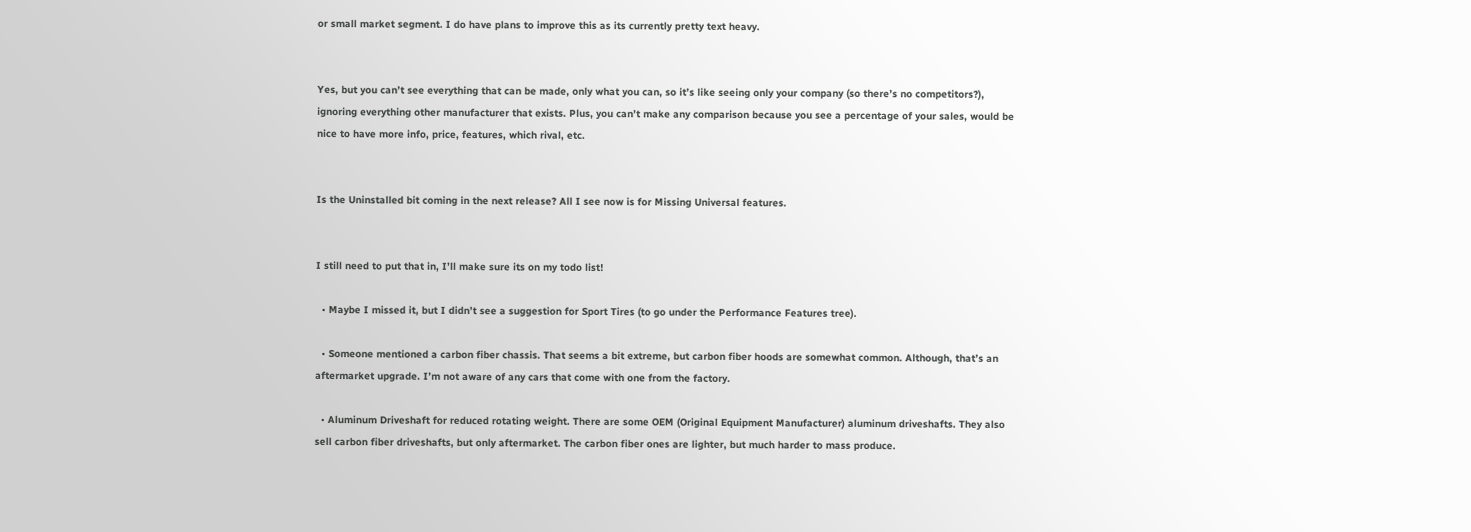or small market segment. I do have plans to improve this as its currently pretty text heavy.


Yes, but you can’t see everything that can be made, only what you can, so it’s like seeing only your company (so there’s no competitors?), ignoring everything other manufacturer that exists. Plus, you can’t make any comparison because you see a percentage of your sales, would be nice to have more info, price, features, which rival, etc.


Is the Uninstalled bit coming in the next release? All I see now is for Missing Universal features.


I still need to put that in, I’ll make sure its on my todo list!

  • Maybe I missed it, but I didn’t see a suggestion for Sport Tires (to go under the Performance Features tree).

  • Someone mentioned a carbon fiber chassis. That seems a bit extreme, but carbon fiber hoods are somewhat common. Although, that’s an aftermarket upgrade. I’m not aware of any cars that come with one from the factory.

  • Aluminum Driveshaft for reduced rotating weight. There are some OEM (Original Equipment Manufacturer) aluminum driveshafts. They also sell carbon fiber driveshafts, but only aftermarket. The carbon fiber ones are lighter, but much harder to mass produce.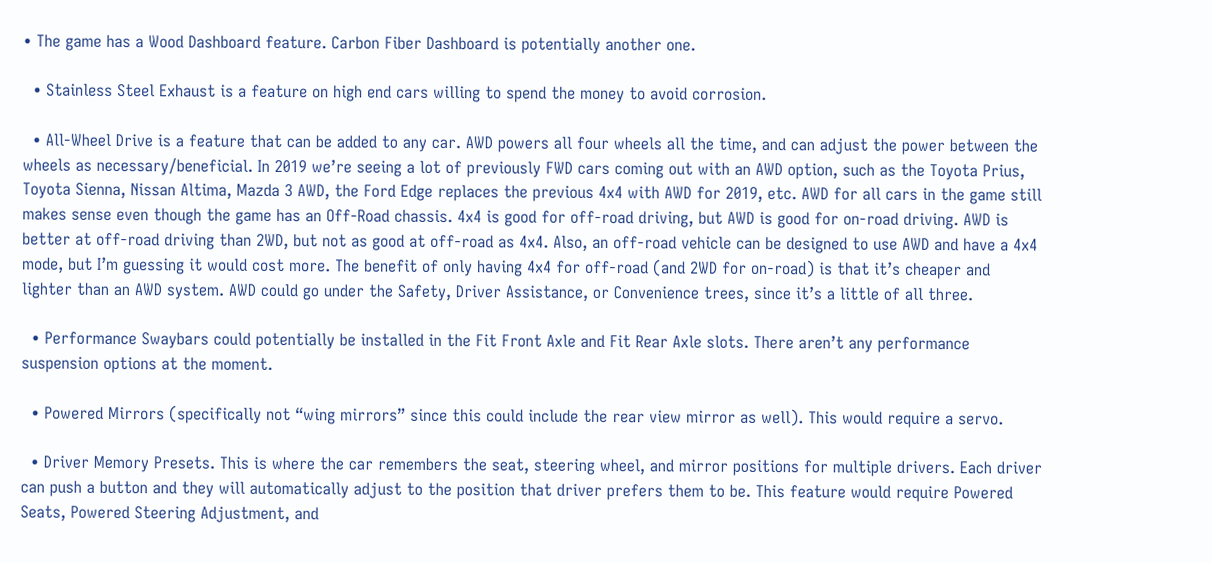• The game has a Wood Dashboard feature. Carbon Fiber Dashboard is potentially another one.

  • Stainless Steel Exhaust is a feature on high end cars willing to spend the money to avoid corrosion.

  • All-Wheel Drive is a feature that can be added to any car. AWD powers all four wheels all the time, and can adjust the power between the wheels as necessary/beneficial. In 2019 we’re seeing a lot of previously FWD cars coming out with an AWD option, such as the Toyota Prius, Toyota Sienna, Nissan Altima, Mazda 3 AWD, the Ford Edge replaces the previous 4x4 with AWD for 2019, etc. AWD for all cars in the game still makes sense even though the game has an Off-Road chassis. 4x4 is good for off-road driving, but AWD is good for on-road driving. AWD is better at off-road driving than 2WD, but not as good at off-road as 4x4. Also, an off-road vehicle can be designed to use AWD and have a 4x4 mode, but I’m guessing it would cost more. The benefit of only having 4x4 for off-road (and 2WD for on-road) is that it’s cheaper and lighter than an AWD system. AWD could go under the Safety, Driver Assistance, or Convenience trees, since it’s a little of all three.

  • Performance Swaybars could potentially be installed in the Fit Front Axle and Fit Rear Axle slots. There aren’t any performance suspension options at the moment.

  • Powered Mirrors (specifically not “wing mirrors” since this could include the rear view mirror as well). This would require a servo.

  • Driver Memory Presets. This is where the car remembers the seat, steering wheel, and mirror positions for multiple drivers. Each driver can push a button and they will automatically adjust to the position that driver prefers them to be. This feature would require Powered Seats, Powered Steering Adjustment, and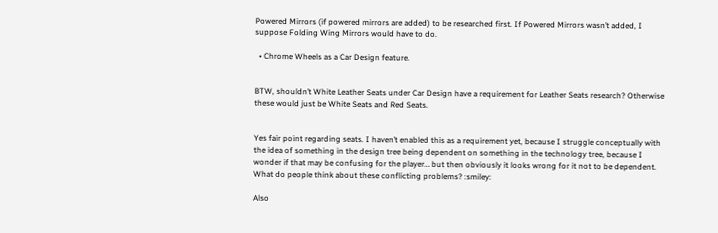Powered Mirrors (if powered mirrors are added) to be researched first. If Powered Mirrors wasn’t added, I suppose Folding Wing Mirrors would have to do.

  • Chrome Wheels as a Car Design feature.


BTW, shouldn’t White Leather Seats under Car Design have a requirement for Leather Seats research? Otherwise these would just be White Seats and Red Seats.


Yes fair point regarding seats. I haven’t enabled this as a requirement yet, because I struggle conceptually with the idea of something in the design tree being dependent on something in the technology tree, because I wonder if that may be confusing for the player… but then obviously it looks wrong for it not to be dependent. What do people think about these conflicting problems? :smiley:

Also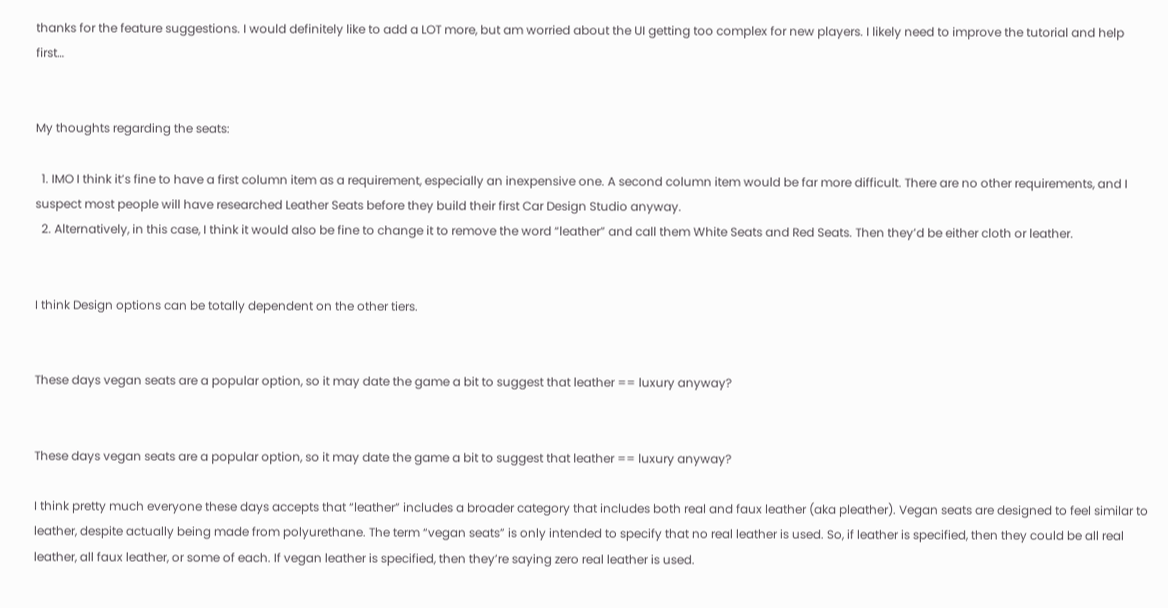thanks for the feature suggestions. I would definitely like to add a LOT more, but am worried about the UI getting too complex for new players. I likely need to improve the tutorial and help first…


My thoughts regarding the seats:

  1. IMO I think it’s fine to have a first column item as a requirement, especially an inexpensive one. A second column item would be far more difficult. There are no other requirements, and I suspect most people will have researched Leather Seats before they build their first Car Design Studio anyway.
  2. Alternatively, in this case, I think it would also be fine to change it to remove the word “leather” and call them White Seats and Red Seats. Then they’d be either cloth or leather.


I think Design options can be totally dependent on the other tiers.


These days vegan seats are a popular option, so it may date the game a bit to suggest that leather == luxury anyway?


These days vegan seats are a popular option, so it may date the game a bit to suggest that leather == luxury anyway?

I think pretty much everyone these days accepts that “leather” includes a broader category that includes both real and faux leather (aka pleather). Vegan seats are designed to feel similar to leather, despite actually being made from polyurethane. The term “vegan seats” is only intended to specify that no real leather is used. So, if leather is specified, then they could be all real leather, all faux leather, or some of each. If vegan leather is specified, then they’re saying zero real leather is used.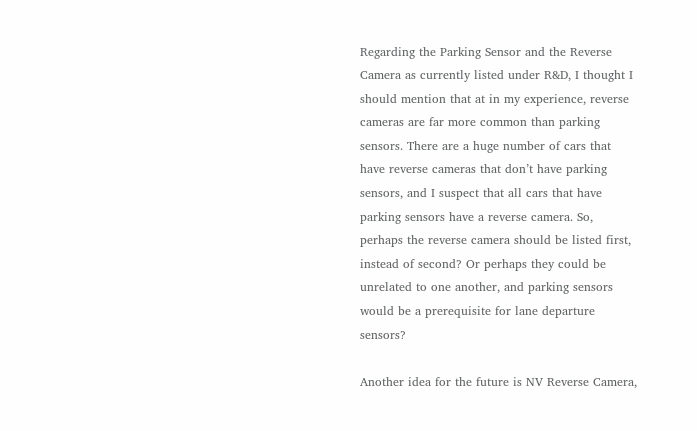Regarding the Parking Sensor and the Reverse Camera as currently listed under R&D, I thought I should mention that at in my experience, reverse cameras are far more common than parking sensors. There are a huge number of cars that have reverse cameras that don’t have parking sensors, and I suspect that all cars that have parking sensors have a reverse camera. So, perhaps the reverse camera should be listed first, instead of second? Or perhaps they could be unrelated to one another, and parking sensors would be a prerequisite for lane departure sensors?

Another idea for the future is NV Reverse Camera,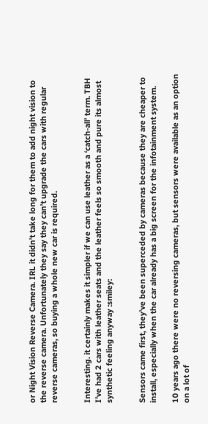or Night Vision Reverse Camera. IRL it didn’t take long for them to add night vision to the reverse camera. Unfortunately they say they can’t upgrade the cars with regular reverse cameras, so buying a whole new car is required.


Interesting. it certainly makes it simpler if we can use leather as a ‘catch-all’ term. TBH I’ve had 2 cars with leather seats and the leather feels so smooth and pure its almost synthetic feeling anyway :smiley:


Sensors came first, they’ve been superceded by cameras because they are cheaper to install, especially when the car already has a big screen for the infotainment system.

10 years ago there were no reversing cameras, but sensors were available as an option on a lot of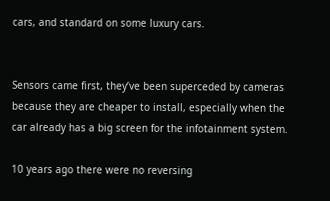cars, and standard on some luxury cars.


Sensors came first, they’ve been superceded by cameras because they are cheaper to install, especially when the car already has a big screen for the infotainment system.

10 years ago there were no reversing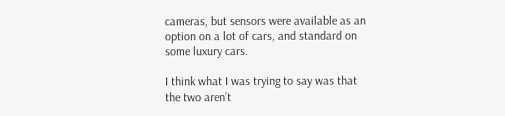cameras, but sensors were available as an option on a lot of cars, and standard on some luxury cars.

I think what I was trying to say was that the two aren’t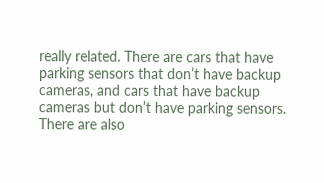really related. There are cars that have parking sensors that don’t have backup cameras, and cars that have backup cameras but don’t have parking sensors. There are also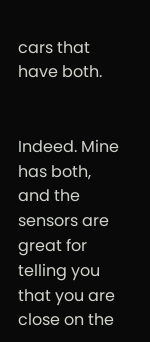cars that have both.


Indeed. Mine has both, and the sensors are great for telling you that you are close on the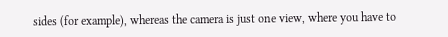sides (for example), whereas the camera is just one view, where you have to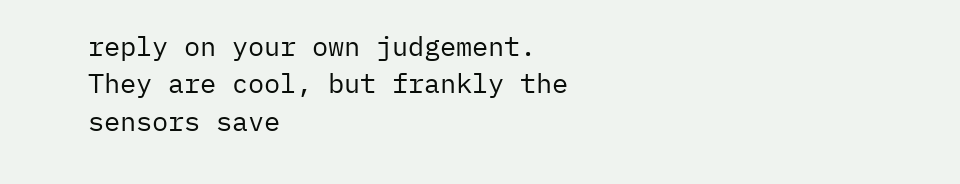reply on your own judgement. They are cool, but frankly the sensors save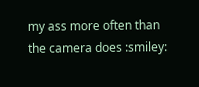my ass more often than the camera does :smiley: